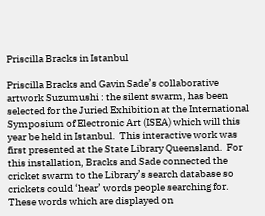Priscilla Bracks in Istanbul

Priscilla Bracks and Gavin Sade’s collaborative artwork Suzumushi : the silent swarm, has been selected for the Juried Exhibition at the International Symposium of Electronic Art (ISEA) which will this year be held in Istanbul.  This interactive work was first presented at the State Library Queensland.  For this installation, Bracks and Sade connected the cricket swarm to the Library’s search database so crickets could ‘hear’ words people searching for. These words which are displayed on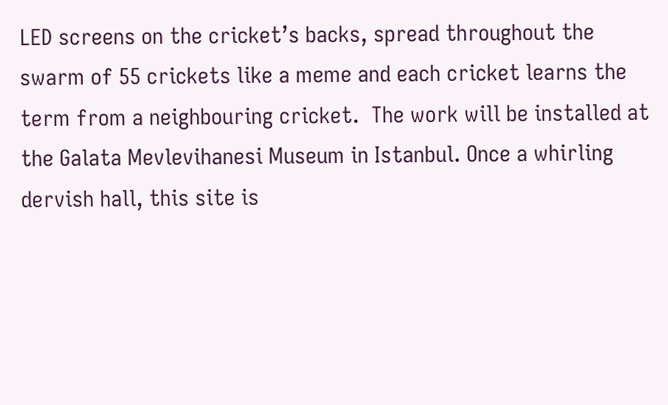LED screens on the cricket’s backs, spread throughout the swarm of 55 crickets like a meme and each cricket learns the term from a neighbouring cricket.  The work will be installed at the Galata Mevlevihanesi Museum in Istanbul. Once a whirling dervish hall, this site is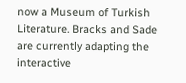now a Museum of Turkish Literature. Bracks and Sade are currently adapting the interactive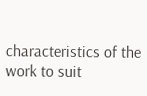characteristics of the work to suit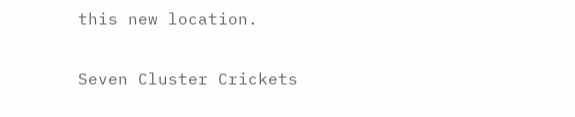this new location.

Seven Cluster Crickets